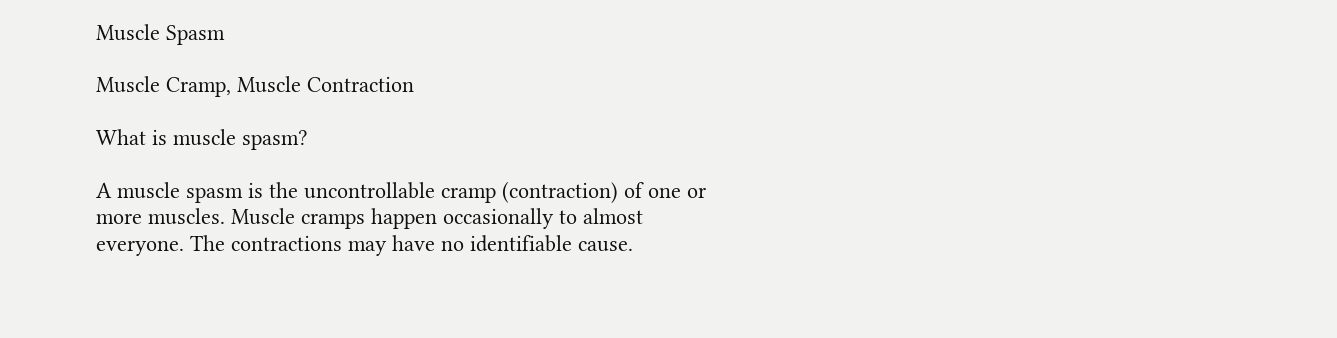Muscle Spasm

Muscle Cramp, Muscle Contraction

What is muscle spasm?

A muscle spasm is the uncontrollable cramp (contraction) of one or more muscles. Muscle cramps happen occasionally to almost everyone. The contractions may have no identifiable cause.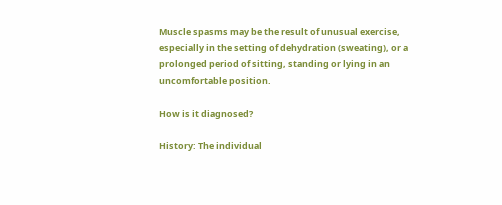Muscle spasms may be the result of unusual exercise, especially in the setting of dehydration (sweating), or a prolonged period of sitting, standing or lying in an uncomfortable position.

How is it diagnosed?

History: The individual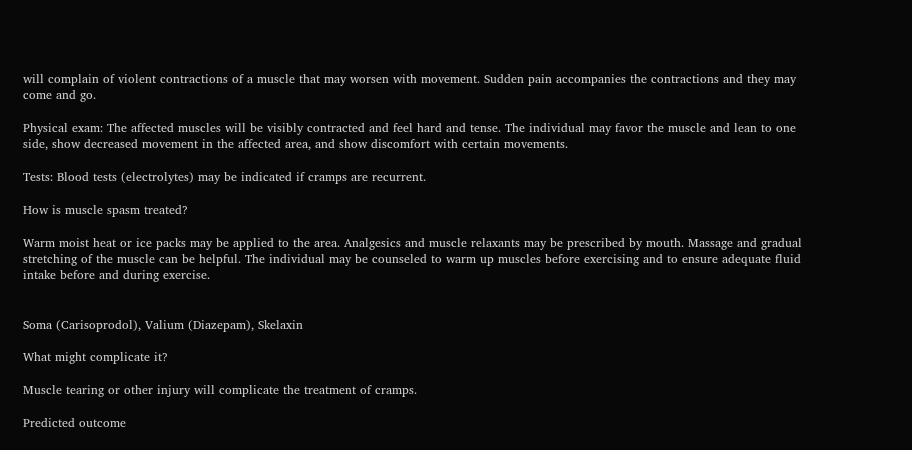will complain of violent contractions of a muscle that may worsen with movement. Sudden pain accompanies the contractions and they may come and go.

Physical exam: The affected muscles will be visibly contracted and feel hard and tense. The individual may favor the muscle and lean to one side, show decreased movement in the affected area, and show discomfort with certain movements.

Tests: Blood tests (electrolytes) may be indicated if cramps are recurrent.

How is muscle spasm treated?

Warm moist heat or ice packs may be applied to the area. Analgesics and muscle relaxants may be prescribed by mouth. Massage and gradual stretching of the muscle can be helpful. The individual may be counseled to warm up muscles before exercising and to ensure adequate fluid intake before and during exercise.


Soma (Carisoprodol), Valium (Diazepam), Skelaxin

What might complicate it?

Muscle tearing or other injury will complicate the treatment of cramps.

Predicted outcome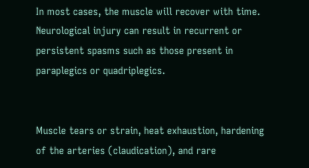In most cases, the muscle will recover with time. Neurological injury can result in recurrent or persistent spasms such as those present in paraplegics or quadriplegics.


Muscle tears or strain, heat exhaustion, hardening of the arteries (claudication), and rare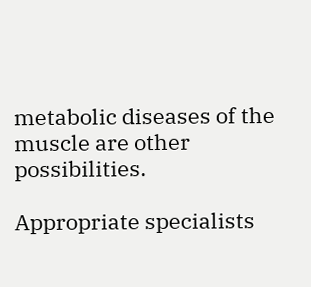metabolic diseases of the muscle are other possibilities.

Appropriate specialists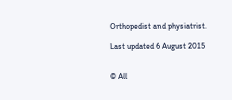Orthopedist and physiatrist.

Last updated 6 August 2015


© All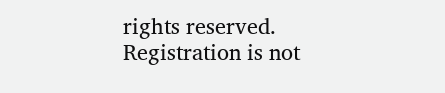rights reserved. Registration is not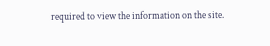required to view the information on the site.